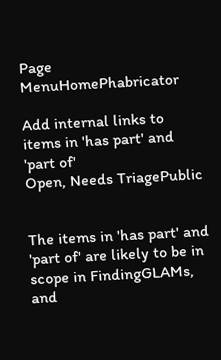Page MenuHomePhabricator

Add internal links to items in 'has part' and 'part of'
Open, Needs TriagePublic


The items in 'has part' and 'part of' are likely to be in scope in FindingGLAMs, and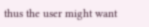thus the user might want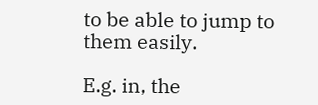to be able to jump to them easily.

E.g. in, the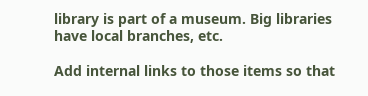library is part of a museum. Big libraries have local branches, etc.

Add internal links to those items so that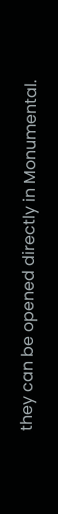they can be opened directly in Monumental.